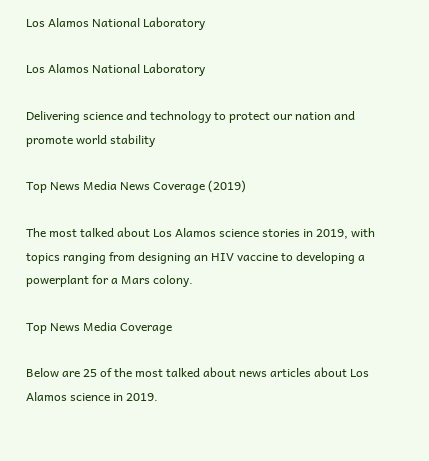Los Alamos National Laboratory

Los Alamos National Laboratory

Delivering science and technology to protect our nation and promote world stability

Top News Media News Coverage (2019)

The most talked about Los Alamos science stories in 2019, with topics ranging from designing an HIV vaccine to developing a powerplant for a Mars colony.

Top News Media Coverage

Below are 25 of the most talked about news articles about Los Alamos science in 2019.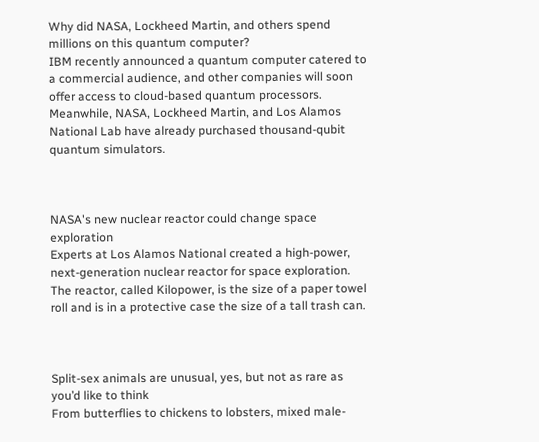Why did NASA, Lockheed Martin, and others spend millions on this quantum computer?
IBM recently announced a quantum computer catered to a commercial audience, and other companies will soon offer access to cloud-based quantum processors. Meanwhile, NASA, Lockheed Martin, and Los Alamos National Lab have already purchased thousand-qubit quantum simulators.



NASA's new nuclear reactor could change space exploration
Experts at Los Alamos National created a high-power, next-generation nuclear reactor for space exploration. The reactor, called Kilopower, is the size of a paper towel roll and is in a protective case the size of a tall trash can.



Split-sex animals are unusual, yes, but not as rare as you’d like to think
From butterflies to chickens to lobsters, mixed male-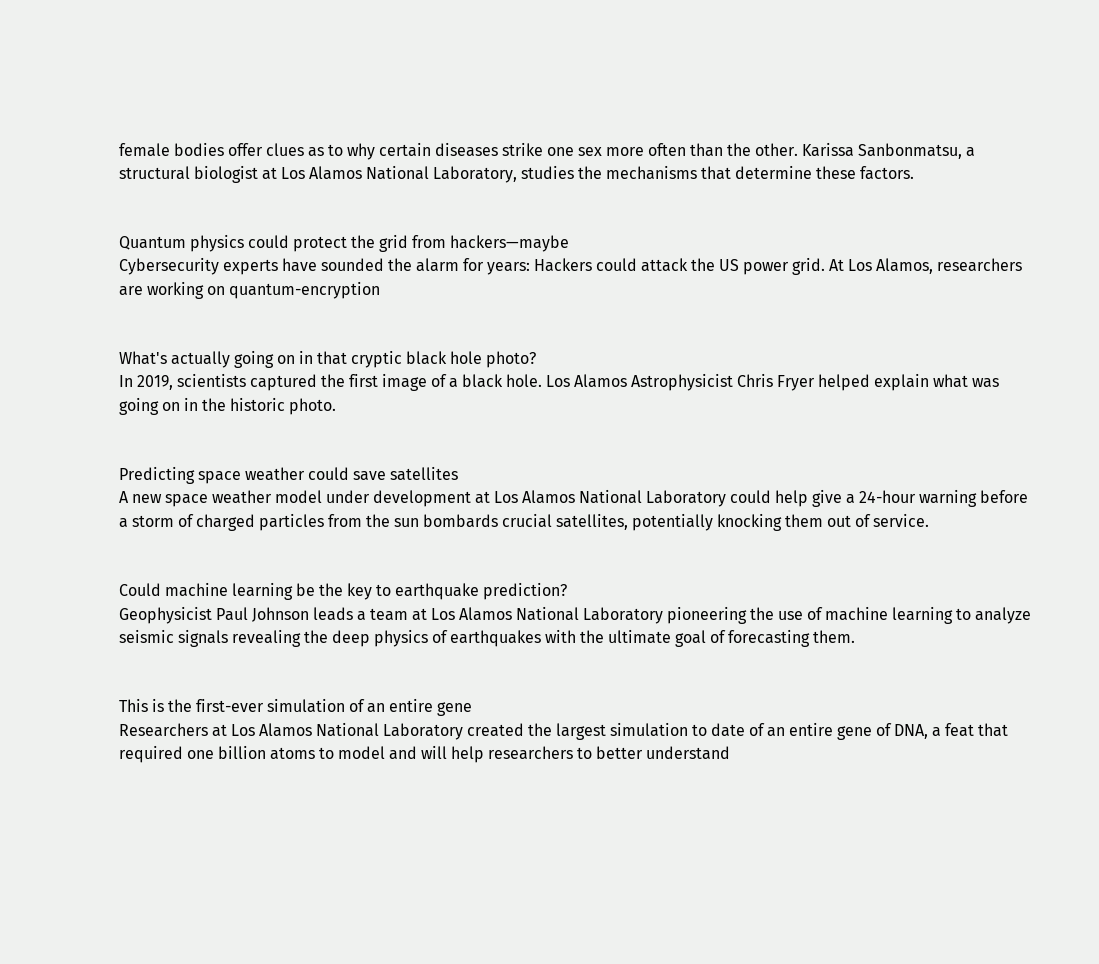female bodies offer clues as to why certain diseases strike one sex more often than the other. Karissa Sanbonmatsu, a structural biologist at Los Alamos National Laboratory, studies the mechanisms that determine these factors.


Quantum physics could protect the grid from hackers—maybe
Cybersecurity experts have sounded the alarm for years: Hackers could attack the US power grid. At Los Alamos, researchers are working on quantum-encryption


What's actually going on in that cryptic black hole photo?
In 2019, scientists captured the first image of a black hole. Los Alamos Astrophysicist Chris Fryer helped explain what was going on in the historic photo.


Predicting space weather could save satellites
A new space weather model under development at Los Alamos National Laboratory could help give a 24-hour warning before a storm of charged particles from the sun bombards crucial satellites, potentially knocking them out of service.


Could machine learning be the key to earthquake prediction?
Geophysicist Paul Johnson leads a team at Los Alamos National Laboratory pioneering the use of machine learning to analyze seismic signals revealing the deep physics of earthquakes with the ultimate goal of forecasting them.


This is the first-ever simulation of an entire gene
Researchers at Los Alamos National Laboratory created the largest simulation to date of an entire gene of DNA, a feat that required one billion atoms to model and will help researchers to better understand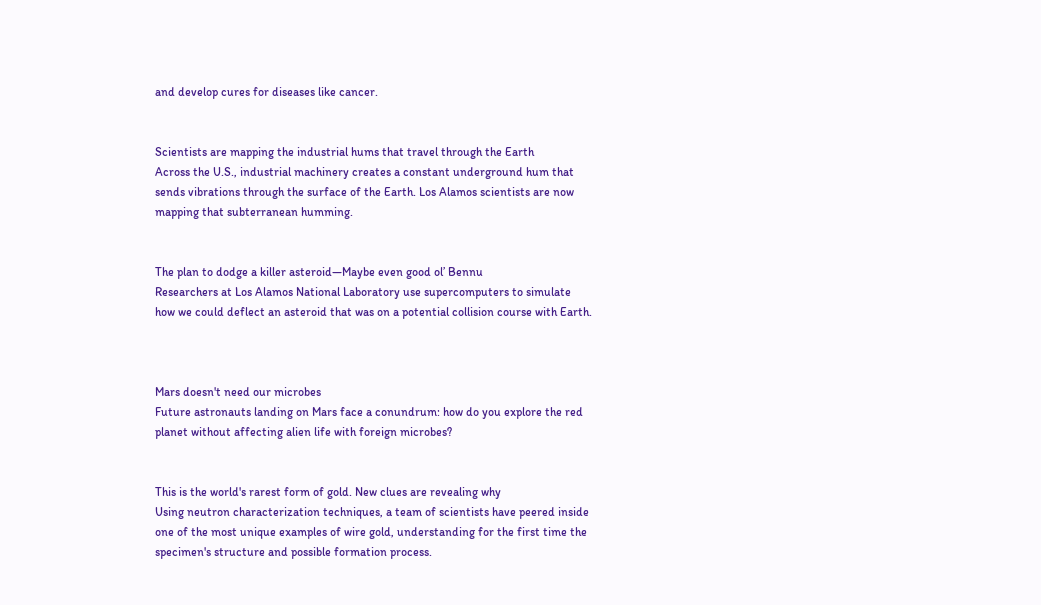and develop cures for diseases like cancer.


Scientists are mapping the industrial hums that travel through the Earth
Across the U.S., industrial machinery creates a constant underground hum that sends vibrations through the surface of the Earth. Los Alamos scientists are now mapping that subterranean humming.


The plan to dodge a killer asteroid—Maybe even good ol’ Bennu
Researchers at Los Alamos National Laboratory use supercomputers to simulate how we could deflect an asteroid that was on a potential collision course with Earth.



Mars doesn't need our microbes
Future astronauts landing on Mars face a conundrum: how do you explore the red planet without affecting alien life with foreign microbes?


This is the world's rarest form of gold. New clues are revealing why
Using neutron characterization techniques, a team of scientists have peered inside one of the most unique examples of wire gold, understanding for the first time the specimen's structure and possible formation process.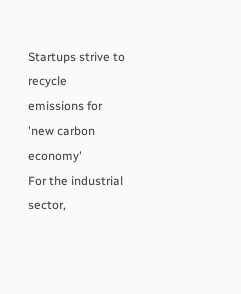Startups strive to recycle emissions for 'new carbon economy'
For the industrial sector,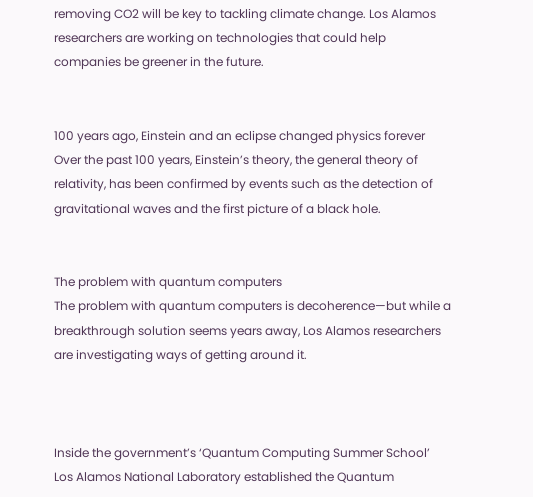removing CO2 will be key to tackling climate change. Los Alamos researchers are working on technologies that could help companies be greener in the future.


100 years ago, Einstein and an eclipse changed physics forever
Over the past 100 years, Einstein’s theory, the general theory of relativity, has been confirmed by events such as the detection of gravitational waves and the first picture of a black hole.


The problem with quantum computers
The problem with quantum computers is decoherence—but while a breakthrough solution seems years away, Los Alamos researchers are investigating ways of getting around it.



Inside the government’s ‘Quantum Computing Summer School’
Los Alamos National Laboratory established the Quantum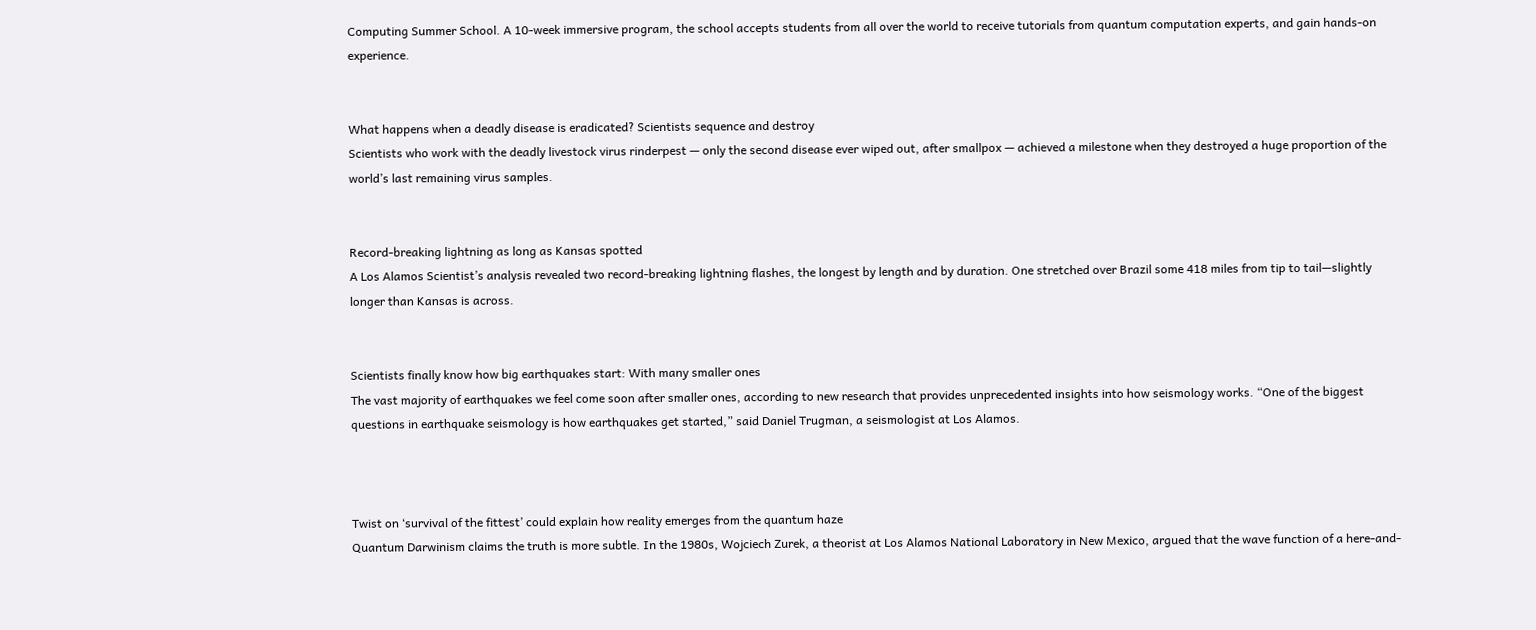Computing Summer School. A 10-week immersive program, the school accepts students from all over the world to receive tutorials from quantum computation experts, and gain hands-on experience.


What happens when a deadly disease is eradicated? Scientists sequence and destroy
Scientists who work with the deadly livestock virus rinderpest — only the second disease ever wiped out, after smallpox — achieved a milestone when they destroyed a huge proportion of the world’s last remaining virus samples.


Record-breaking lightning as long as Kansas spotted
A Los Alamos Scientist’s analysis revealed two record-breaking lightning flashes, the longest by length and by duration. One stretched over Brazil some 418 miles from tip to tail—slightly longer than Kansas is across.


Scientists finally know how big earthquakes start: With many smaller ones
The vast majority of earthquakes we feel come soon after smaller ones, according to new research that provides unprecedented insights into how seismology works. “One of the biggest questions in earthquake seismology is how earthquakes get started,” said Daniel Trugman, a seismologist at Los Alamos.



Twist on ‘survival of the fittest’ could explain how reality emerges from the quantum haze
Quantum Darwinism claims the truth is more subtle. In the 1980s, Wojciech Zurek, a theorist at Los Alamos National Laboratory in New Mexico, argued that the wave function of a here-and-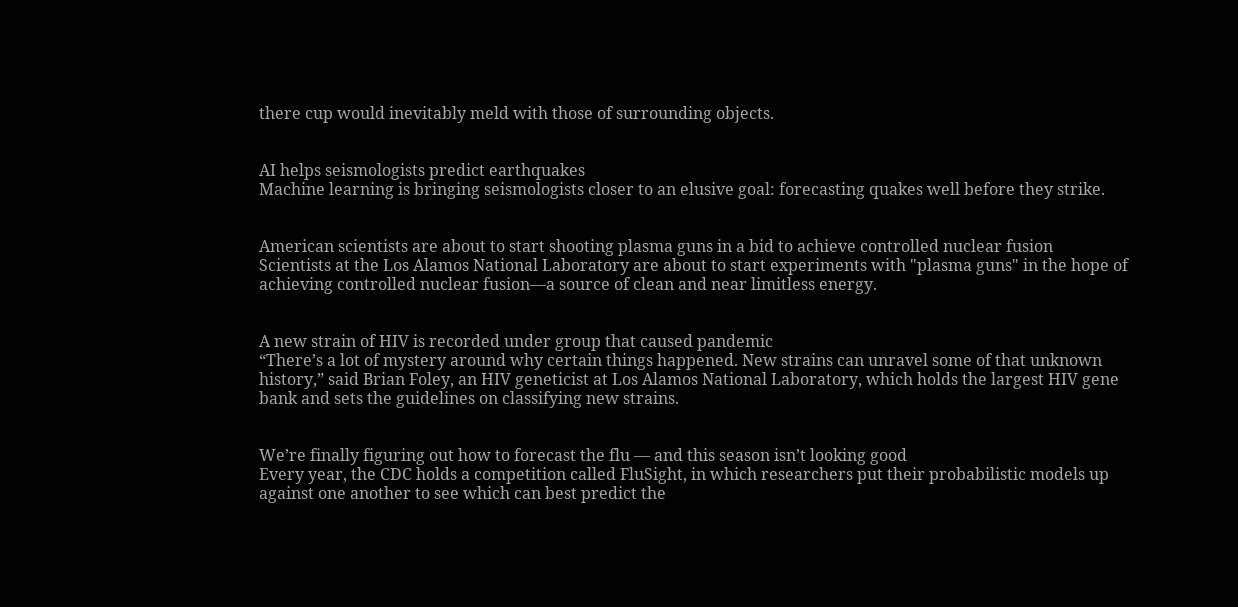there cup would inevitably meld with those of surrounding objects.


AI helps seismologists predict earthquakes
Machine learning is bringing seismologists closer to an elusive goal: forecasting quakes well before they strike.


American scientists are about to start shooting plasma guns in a bid to achieve controlled nuclear fusion
Scientists at the Los Alamos National Laboratory are about to start experiments with "plasma guns" in the hope of achieving controlled nuclear fusion—a source of clean and near limitless energy.


A new strain of HIV is recorded under group that caused pandemic
“There’s a lot of mystery around why certain things happened. New strains can unravel some of that unknown history,” said Brian Foley, an HIV geneticist at Los Alamos National Laboratory, which holds the largest HIV gene bank and sets the guidelines on classifying new strains.


We’re finally figuring out how to forecast the flu — and this season isn’t looking good
Every year, the CDC holds a competition called FluSight, in which researchers put their probabilistic models up against one another to see which can best predict the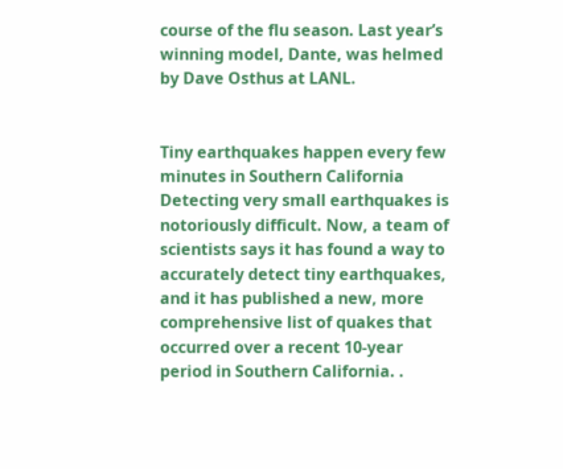course of the flu season. Last year’s winning model, Dante, was helmed by Dave Osthus at LANL.


Tiny earthquakes happen every few minutes in Southern California
Detecting very small earthquakes is notoriously difficult. Now, a team of scientists says it has found a way to accurately detect tiny earthquakes, and it has published a new, more comprehensive list of quakes that occurred over a recent 10-year period in Southern California. .